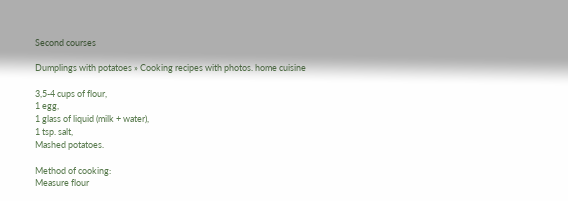Second courses

Dumplings with potatoes » Cooking recipes with photos. home cuisine

3,5-4 cups of flour,
1 egg,
1 glass of liquid (milk + water),
1 tsp. salt,
Mashed potatoes.

Method of cooking:
Measure flour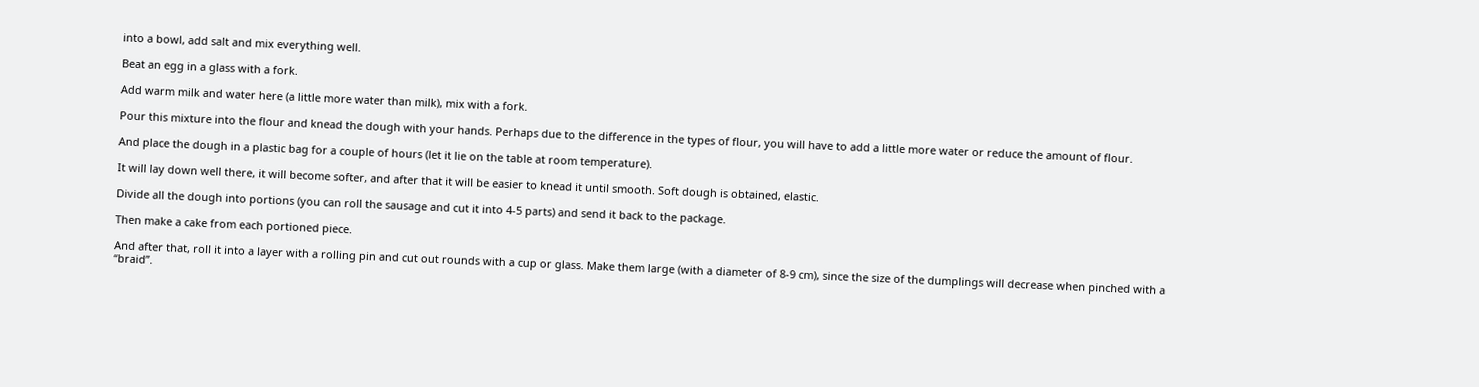into a bowl, add salt and mix everything well.

Beat an egg in a glass with a fork.

Add warm milk and water here (a little more water than milk), mix with a fork.

Pour this mixture into the flour and knead the dough with your hands. Perhaps due to the difference in the types of flour, you will have to add a little more water or reduce the amount of flour.

And place the dough in a plastic bag for a couple of hours (let it lie on the table at room temperature).

It will lay down well there, it will become softer, and after that it will be easier to knead it until smooth. Soft dough is obtained, elastic.

Divide all the dough into portions (you can roll the sausage and cut it into 4-5 parts) and send it back to the package.

Then make a cake from each portioned piece.

And after that, roll it into a layer with a rolling pin and cut out rounds with a cup or glass. Make them large (with a diameter of 8-9 cm), since the size of the dumplings will decrease when pinched with a “braid”.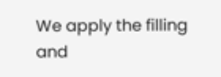We apply the filling and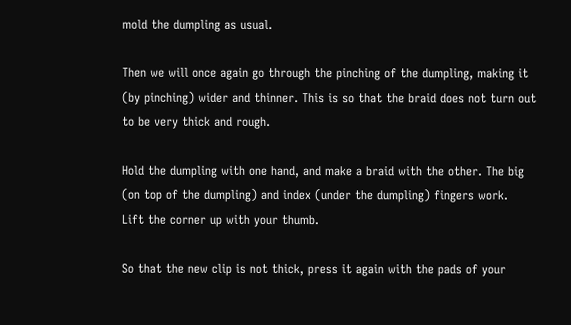mold the dumpling as usual.

Then we will once again go through the pinching of the dumpling, making it (by pinching) wider and thinner. This is so that the braid does not turn out to be very thick and rough.

Hold the dumpling with one hand, and make a braid with the other. The big (on top of the dumpling) and index (under the dumpling) fingers work.
Lift the corner up with your thumb.

So that the new clip is not thick, press it again with the pads of your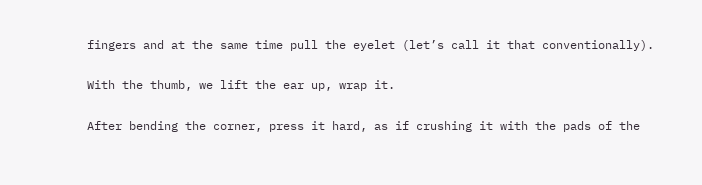fingers and at the same time pull the eyelet (let’s call it that conventionally).

With the thumb, we lift the ear up, wrap it.

After bending the corner, press it hard, as if crushing it with the pads of the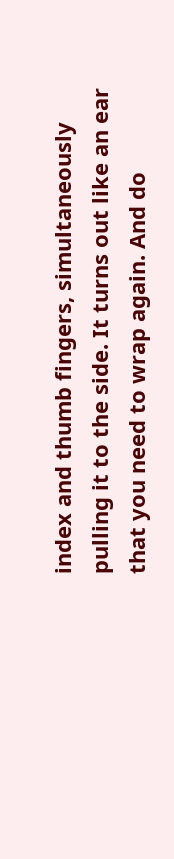index and thumb fingers, simultaneously pulling it to the side. It turns out like an ear that you need to wrap again. And do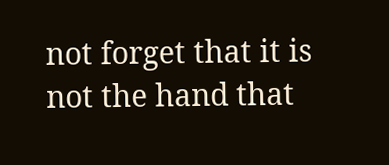not forget that it is not the hand that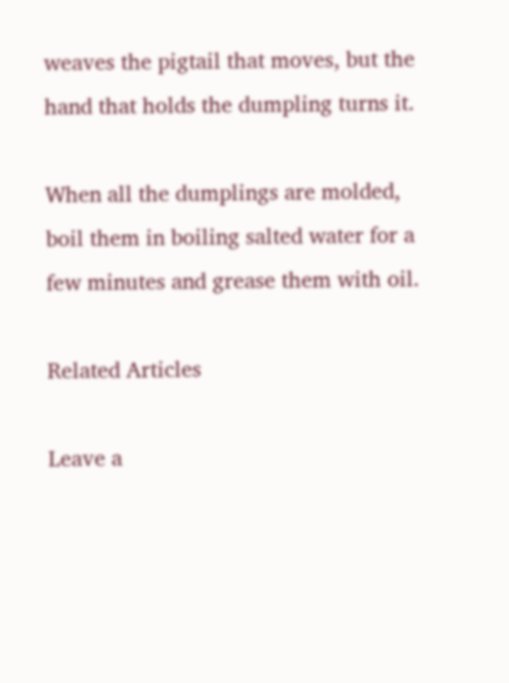weaves the pigtail that moves, but the hand that holds the dumpling turns it.

When all the dumplings are molded, boil them in boiling salted water for a few minutes and grease them with oil.

Related Articles

Leave a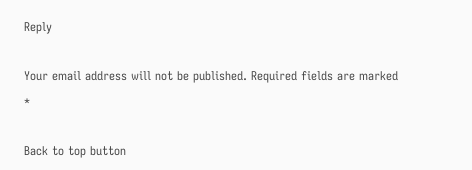Reply

Your email address will not be published. Required fields are marked *

Back to top button